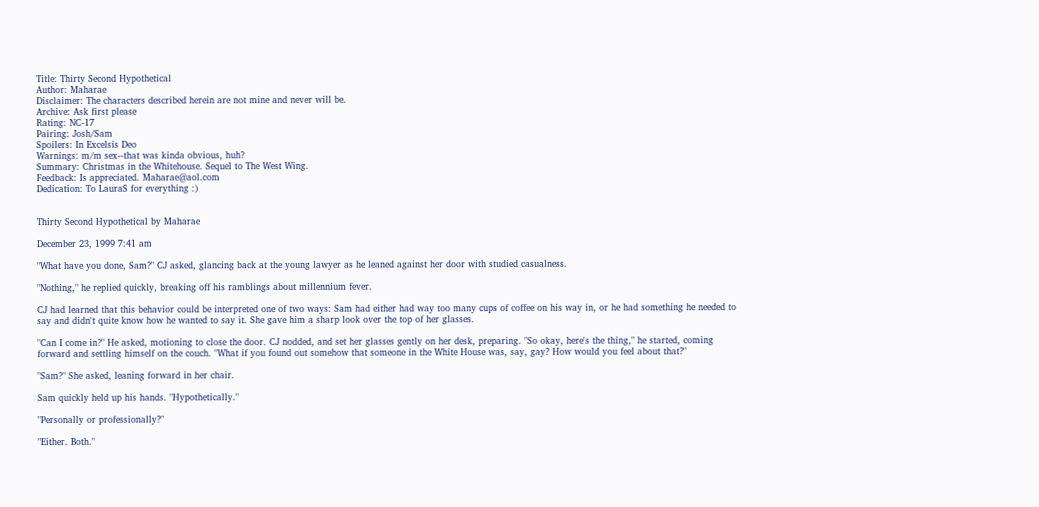Title: Thirty Second Hypothetical
Author: Maharae
Disclaimer: The characters described herein are not mine and never will be.
Archive: Ask first please
Rating: NC-17
Pairing: Josh/Sam
Spoilers: In Excelsis Deo
Warnings: m/m sex--that was kinda obvious, huh?
Summary: Christmas in the Whitehouse. Sequel to The West Wing.
Feedback: Is appreciated. Maharae@aol.com
Dedication: To LauraS for everything :)


Thirty Second Hypothetical by Maharae

December 23, 1999 7:41 am

"What have you done, Sam?" CJ asked, glancing back at the young lawyer as he leaned against her door with studied casualness.

"Nothing," he replied quickly, breaking off his ramblings about millennium fever.

CJ had learned that this behavior could be interpreted one of two ways: Sam had either had way too many cups of coffee on his way in, or he had something he needed to say and didn't quite know how he wanted to say it. She gave him a sharp look over the top of her glasses.

"Can I come in?" He asked, motioning to close the door. CJ nodded, and set her glasses gently on her desk, preparing. "So okay, here's the thing," he started, coming forward and settling himself on the couch. "What if you found out somehow that someone in the White House was, say, gay? How would you feel about that?"

"Sam?" She asked, leaning forward in her chair.

Sam quickly held up his hands. "Hypothetically."

"Personally or professionally?"

"Either. Both."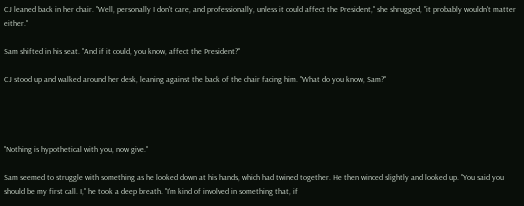CJ leaned back in her chair. "Well, personally I don't care, and professionally, unless it could affect the President," she shrugged, "it probably wouldn't matter either."

Sam shifted in his seat. "And if it could, you know, affect the President?"

CJ stood up and walked around her desk, leaning against the back of the chair facing him. "What do you know, Sam?"




"Nothing is hypothetical with you, now give."

Sam seemed to struggle with something as he looked down at his hands, which had twined together. He then winced slightly and looked up. "You said you should be my first call. I," he took a deep breath. "I'm kind of involved in something that, if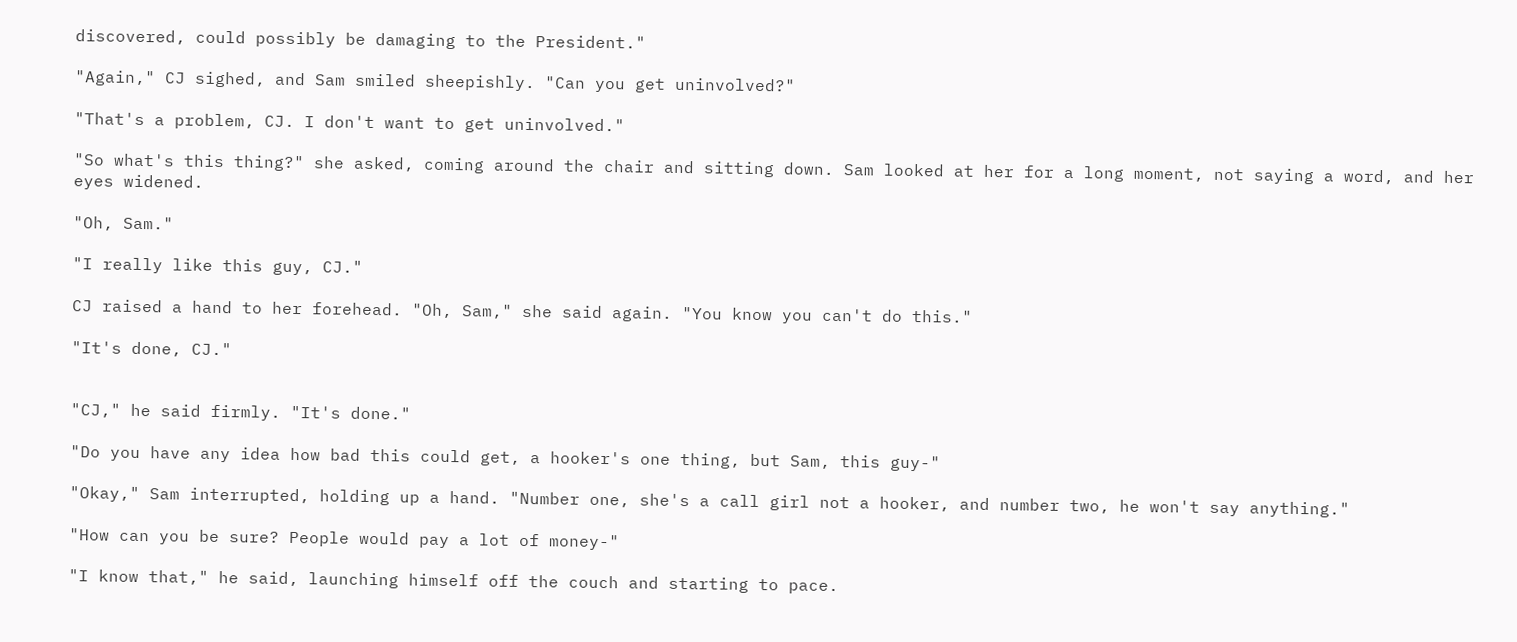discovered, could possibly be damaging to the President."

"Again," CJ sighed, and Sam smiled sheepishly. "Can you get uninvolved?"

"That's a problem, CJ. I don't want to get uninvolved."

"So what's this thing?" she asked, coming around the chair and sitting down. Sam looked at her for a long moment, not saying a word, and her eyes widened.

"Oh, Sam."

"I really like this guy, CJ."

CJ raised a hand to her forehead. "Oh, Sam," she said again. "You know you can't do this."

"It's done, CJ."


"CJ," he said firmly. "It's done."

"Do you have any idea how bad this could get, a hooker's one thing, but Sam, this guy-"

"Okay," Sam interrupted, holding up a hand. "Number one, she's a call girl not a hooker, and number two, he won't say anything."

"How can you be sure? People would pay a lot of money-"

"I know that," he said, launching himself off the couch and starting to pace.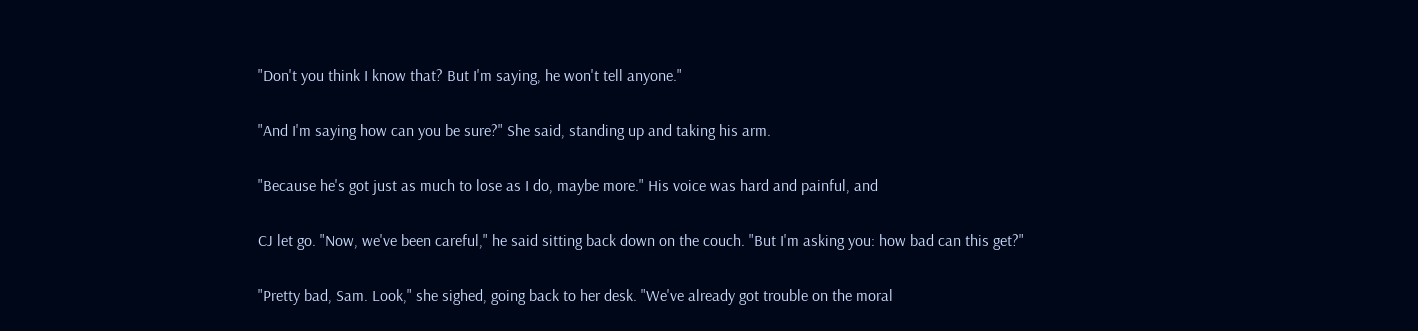"Don't you think I know that? But I'm saying, he won't tell anyone."

"And I'm saying how can you be sure?" She said, standing up and taking his arm.

"Because he's got just as much to lose as I do, maybe more." His voice was hard and painful, and

CJ let go. "Now, we've been careful," he said sitting back down on the couch. "But I'm asking you: how bad can this get?"

"Pretty bad, Sam. Look," she sighed, going back to her desk. "We've already got trouble on the moral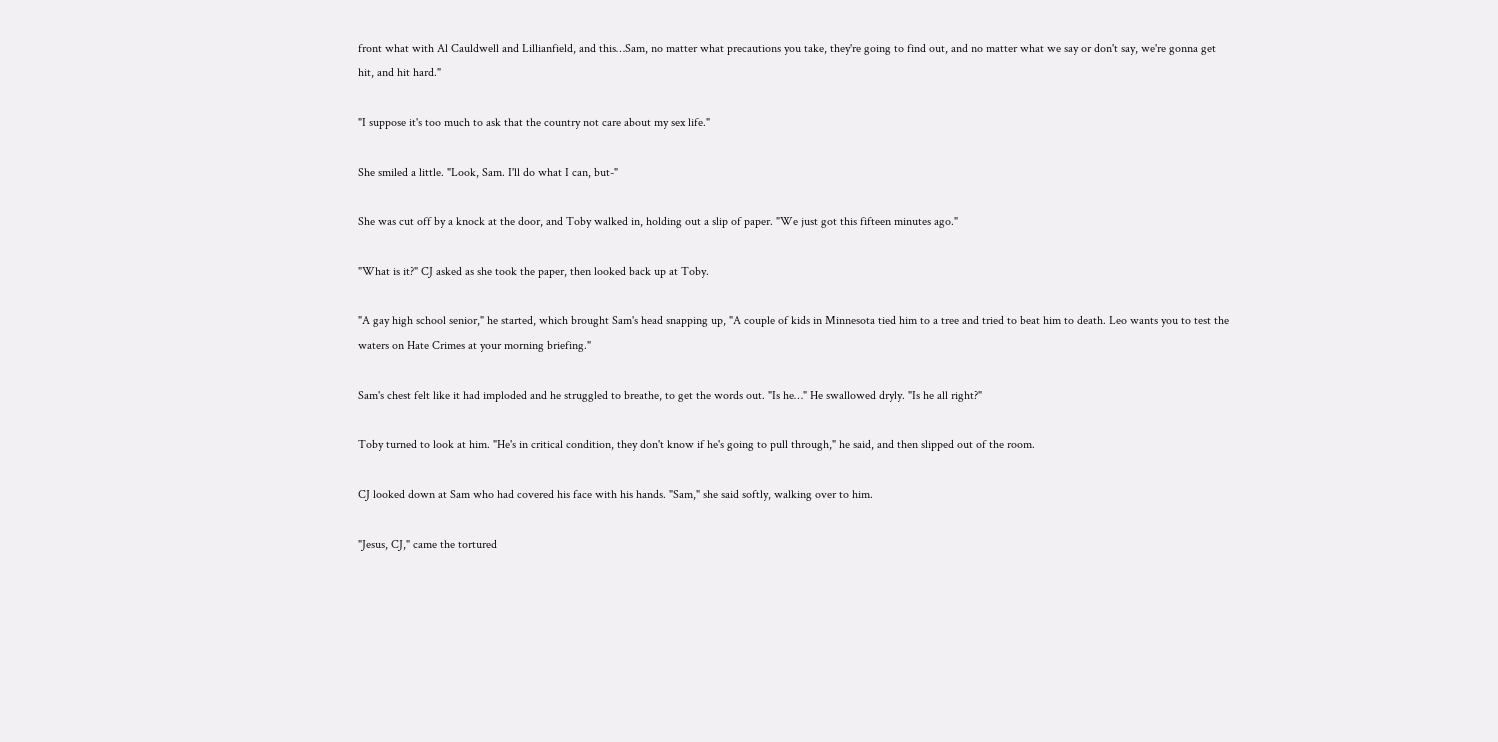front what with Al Cauldwell and Lillianfield, and this…Sam, no matter what precautions you take, they're going to find out, and no matter what we say or don't say, we're gonna get hit, and hit hard."

"I suppose it's too much to ask that the country not care about my sex life."

She smiled a little. "Look, Sam. I'll do what I can, but-"

She was cut off by a knock at the door, and Toby walked in, holding out a slip of paper. "We just got this fifteen minutes ago."

"What is it?" CJ asked as she took the paper, then looked back up at Toby.

"A gay high school senior," he started, which brought Sam's head snapping up, "A couple of kids in Minnesota tied him to a tree and tried to beat him to death. Leo wants you to test the waters on Hate Crimes at your morning briefing."

Sam's chest felt like it had imploded and he struggled to breathe, to get the words out. "Is he…" He swallowed dryly. "Is he all right?"

Toby turned to look at him. "He's in critical condition, they don't know if he's going to pull through," he said, and then slipped out of the room.

CJ looked down at Sam who had covered his face with his hands. "Sam," she said softly, walking over to him.

"Jesus, CJ," came the tortured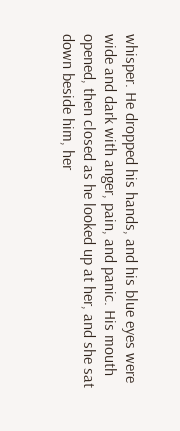whisper. He dropped his hands, and his blue eyes were wide and dark with anger, pain, and panic. His mouth opened, then closed as he looked up at her, and she sat down beside him, her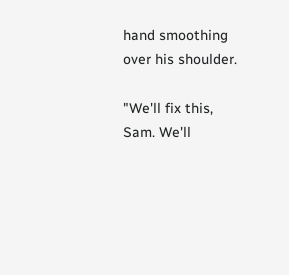hand smoothing over his shoulder.

"We'll fix this, Sam. We'll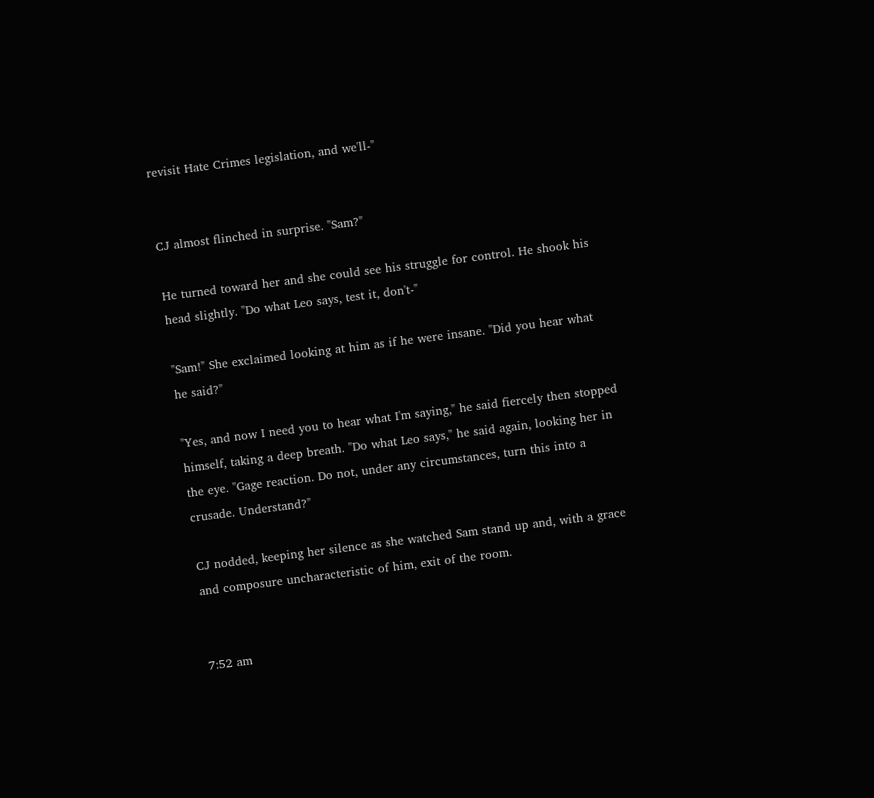revisit Hate Crimes legislation, and we'll-"


CJ almost flinched in surprise. "Sam?"

He turned toward her and she could see his struggle for control. He shook his head slightly. "Do what Leo says, test it, don't-"

"Sam!" She exclaimed looking at him as if he were insane. "Did you hear what he said?"

"Yes, and now I need you to hear what I'm saying," he said fiercely then stopped himself, taking a deep breath. "Do what Leo says," he said again, looking her in the eye. "Gage reaction. Do not, under any circumstances, turn this into a crusade. Understand?"

CJ nodded, keeping her silence as she watched Sam stand up and, with a grace and composure uncharacteristic of him, exit of the room.


7:52 am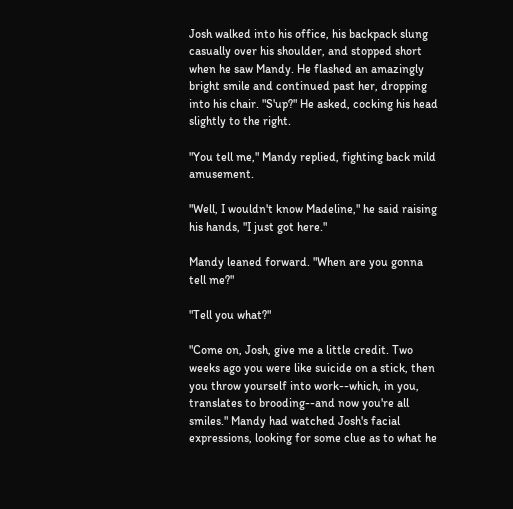Josh walked into his office, his backpack slung casually over his shoulder, and stopped short when he saw Mandy. He flashed an amazingly bright smile and continued past her, dropping into his chair. "S'up?" He asked, cocking his head slightly to the right.

"You tell me," Mandy replied, fighting back mild amusement.

"Well, I wouldn't know Madeline," he said raising his hands, "I just got here."

Mandy leaned forward. "When are you gonna tell me?"

"Tell you what?"

"Come on, Josh, give me a little credit. Two weeks ago you were like suicide on a stick, then you throw yourself into work--which, in you, translates to brooding--and now you're all smiles." Mandy had watched Josh's facial expressions, looking for some clue as to what he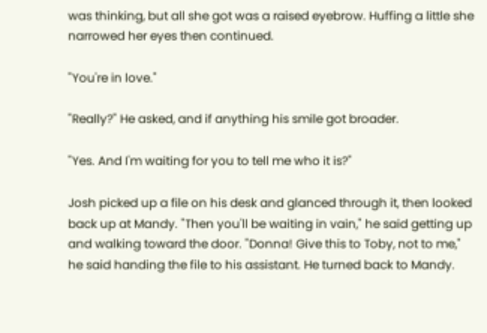was thinking, but all she got was a raised eyebrow. Huffing a little she narrowed her eyes then continued.

"You're in love."

"Really?" He asked, and if anything his smile got broader.

"Yes. And I'm waiting for you to tell me who it is?"

Josh picked up a file on his desk and glanced through it, then looked back up at Mandy. "Then you'll be waiting in vain," he said getting up and walking toward the door. "Donna! Give this to Toby, not to me," he said handing the file to his assistant. He turned back to Mandy.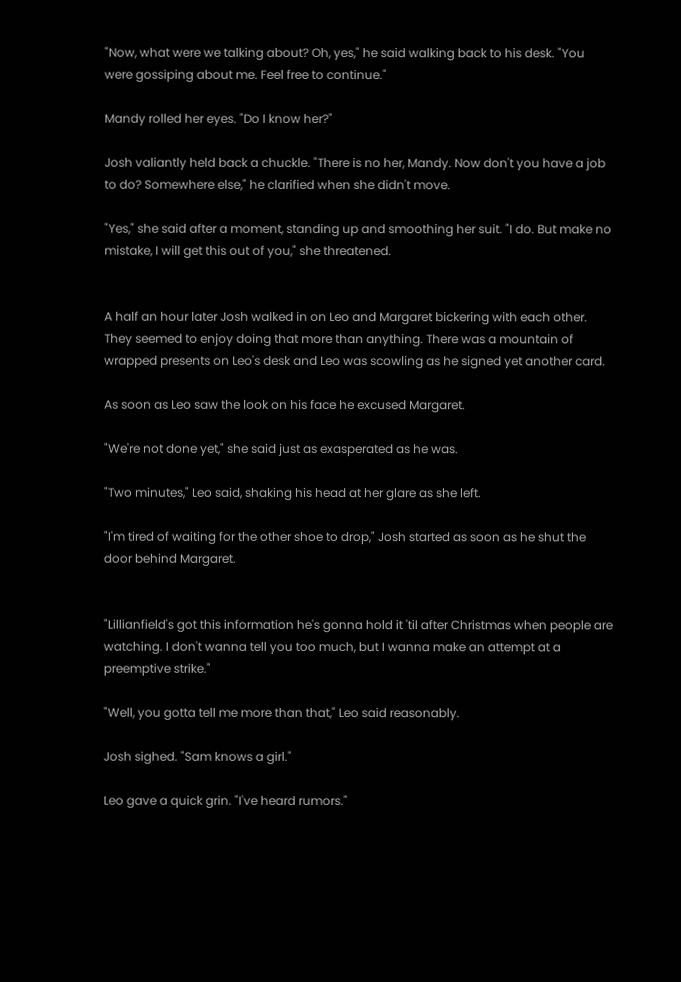"Now, what were we talking about? Oh, yes," he said walking back to his desk. "You were gossiping about me. Feel free to continue."

Mandy rolled her eyes. "Do I know her?"

Josh valiantly held back a chuckle. "There is no her, Mandy. Now don't you have a job to do? Somewhere else," he clarified when she didn't move.

"Yes," she said after a moment, standing up and smoothing her suit. "I do. But make no mistake, I will get this out of you," she threatened.


A half an hour later Josh walked in on Leo and Margaret bickering with each other. They seemed to enjoy doing that more than anything. There was a mountain of wrapped presents on Leo's desk and Leo was scowling as he signed yet another card.

As soon as Leo saw the look on his face he excused Margaret.

"We're not done yet," she said just as exasperated as he was.

"Two minutes," Leo said, shaking his head at her glare as she left.

"I'm tired of waiting for the other shoe to drop," Josh started as soon as he shut the door behind Margaret.


"Lillianfield's got this information he's gonna hold it 'til after Christmas when people are watching. I don't wanna tell you too much, but I wanna make an attempt at a preemptive strike."

"Well, you gotta tell me more than that," Leo said reasonably.

Josh sighed. "Sam knows a girl."

Leo gave a quick grin. "I've heard rumors."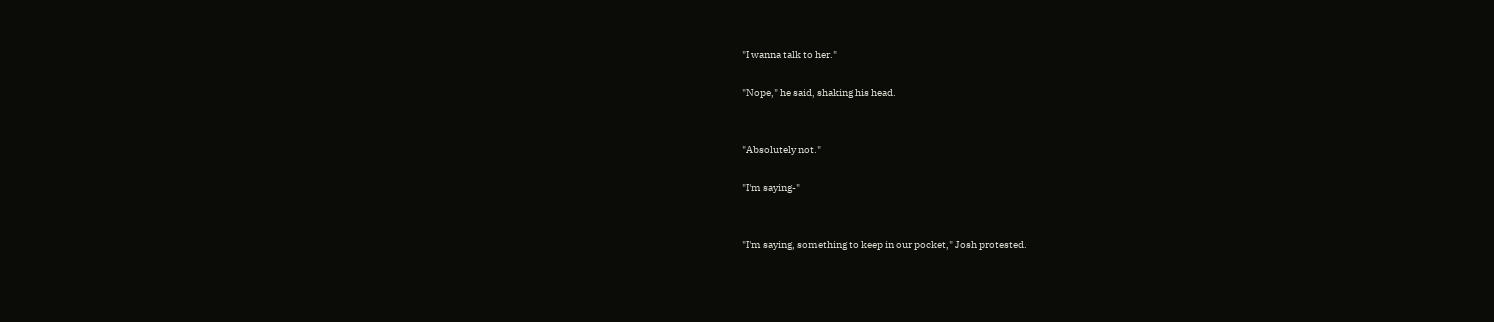"I wanna talk to her."

"Nope," he said, shaking his head.


"Absolutely not."

"I'm saying-"


"I'm saying, something to keep in our pocket," Josh protested.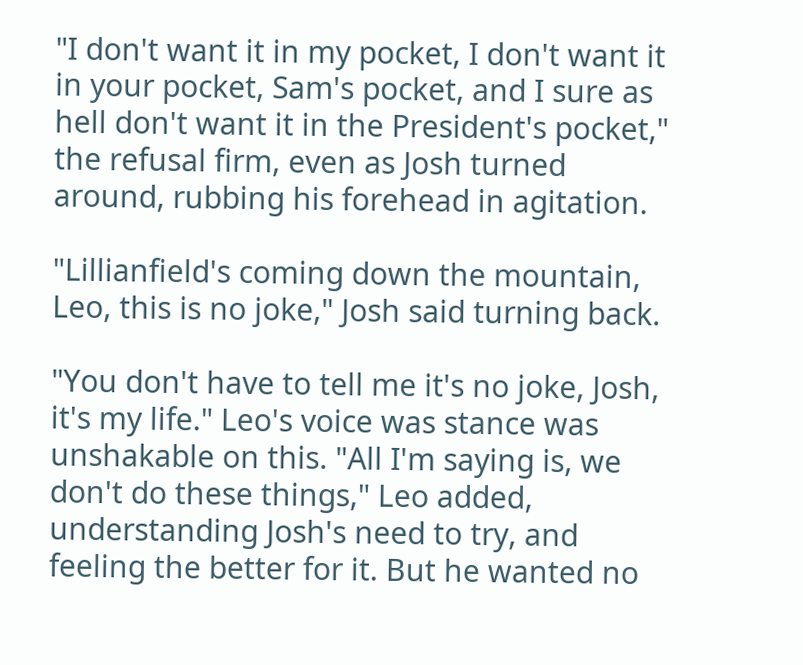"I don't want it in my pocket, I don't want it in your pocket, Sam's pocket, and I sure as hell don't want it in the President's pocket," the refusal firm, even as Josh turned around, rubbing his forehead in agitation.

"Lillianfield's coming down the mountain, Leo, this is no joke," Josh said turning back.

"You don't have to tell me it's no joke, Josh, it's my life." Leo's voice was stance was unshakable on this. "All I'm saying is, we don't do these things," Leo added, understanding Josh's need to try, and feeling the better for it. But he wanted no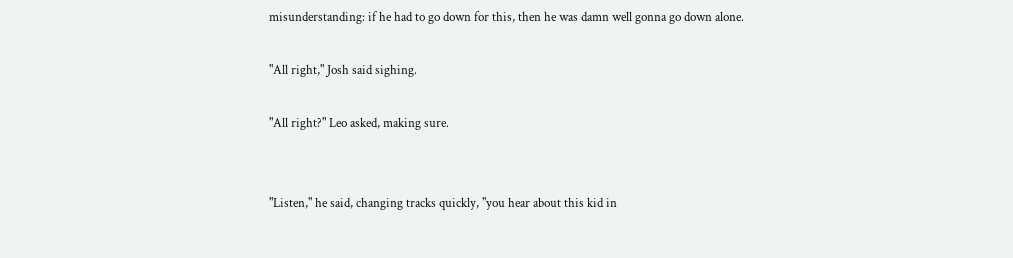misunderstanding: if he had to go down for this, then he was damn well gonna go down alone.

"All right," Josh said sighing.

"All right?" Leo asked, making sure.


"Listen," he said, changing tracks quickly, "you hear about this kid in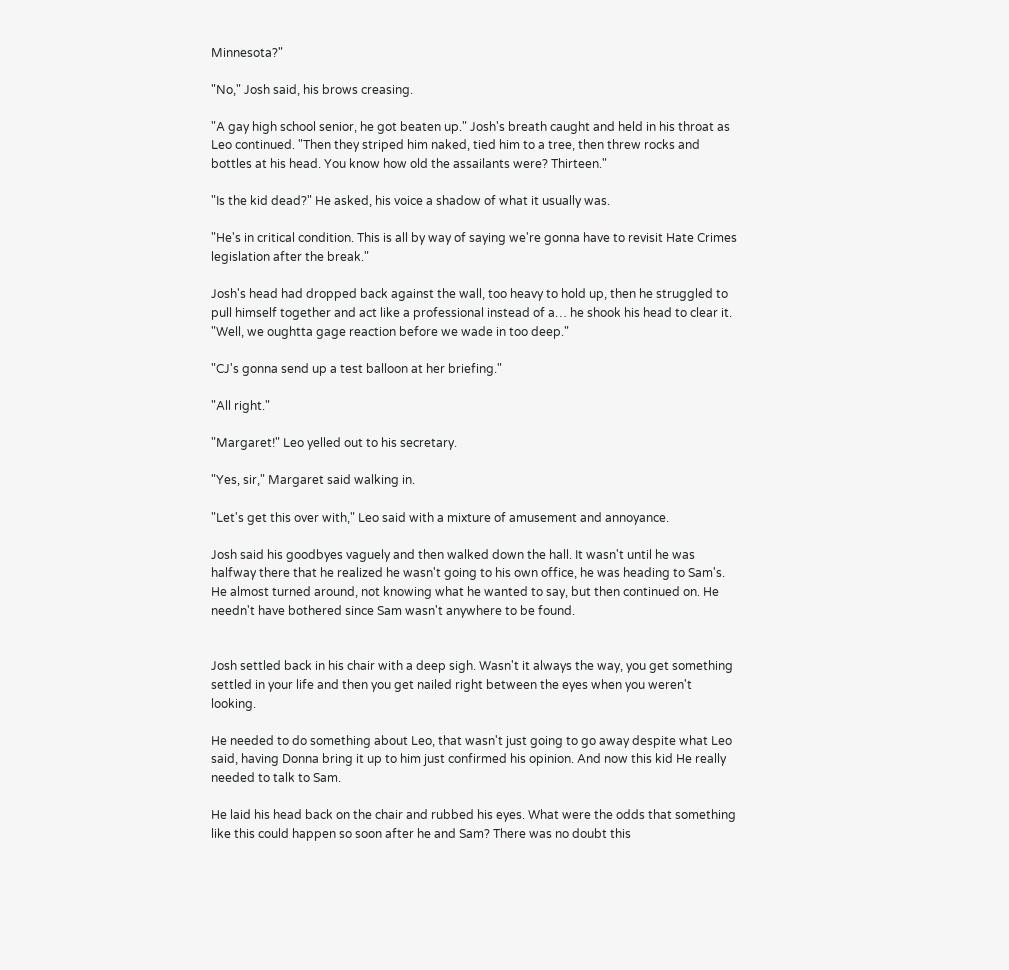Minnesota?"

"No," Josh said, his brows creasing.

"A gay high school senior, he got beaten up." Josh's breath caught and held in his throat as Leo continued. "Then they striped him naked, tied him to a tree, then threw rocks and bottles at his head. You know how old the assailants were? Thirteen."

"Is the kid dead?" He asked, his voice a shadow of what it usually was.

"He's in critical condition. This is all by way of saying we're gonna have to revisit Hate Crimes legislation after the break."

Josh's head had dropped back against the wall, too heavy to hold up, then he struggled to pull himself together and act like a professional instead of a… he shook his head to clear it. "Well, we oughtta gage reaction before we wade in too deep."

"CJ's gonna send up a test balloon at her briefing."

"All right."

"Margaret!" Leo yelled out to his secretary.

"Yes, sir," Margaret said walking in.

"Let's get this over with," Leo said with a mixture of amusement and annoyance.

Josh said his goodbyes vaguely and then walked down the hall. It wasn't until he was halfway there that he realized he wasn't going to his own office, he was heading to Sam's. He almost turned around, not knowing what he wanted to say, but then continued on. He needn't have bothered since Sam wasn't anywhere to be found.


Josh settled back in his chair with a deep sigh. Wasn't it always the way, you get something settled in your life and then you get nailed right between the eyes when you weren't looking.

He needed to do something about Leo, that wasn't just going to go away despite what Leo said, having Donna bring it up to him just confirmed his opinion. And now this kid He really needed to talk to Sam.

He laid his head back on the chair and rubbed his eyes. What were the odds that something like this could happen so soon after he and Sam? There was no doubt this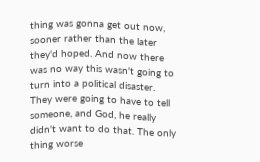thing was gonna get out now, sooner rather than the later they'd hoped. And now there was no way this wasn't going to turn into a political disaster. They were going to have to tell someone, and God, he really didn't want to do that. The only thing worse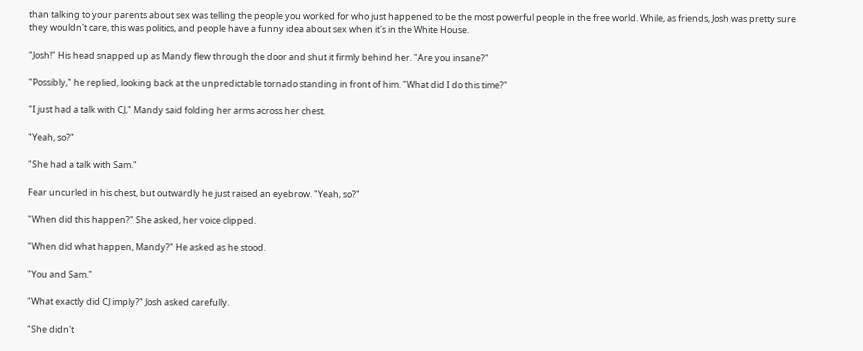than talking to your parents about sex was telling the people you worked for who just happened to be the most powerful people in the free world. While, as friends, Josh was pretty sure they wouldn't care, this was politics, and people have a funny idea about sex when it's in the White House.

"Josh!" His head snapped up as Mandy flew through the door and shut it firmly behind her. "Are you insane?"

"Possibly," he replied, looking back at the unpredictable tornado standing in front of him. "What did I do this time?"

"I just had a talk with CJ," Mandy said folding her arms across her chest.

"Yeah, so?"

"She had a talk with Sam."

Fear uncurled in his chest, but outwardly he just raised an eyebrow. "Yeah, so?"

"When did this happen?" She asked, her voice clipped.

"When did what happen, Mandy?" He asked as he stood.

"You and Sam."

"What exactly did CJ imply?" Josh asked carefully.

"She didn't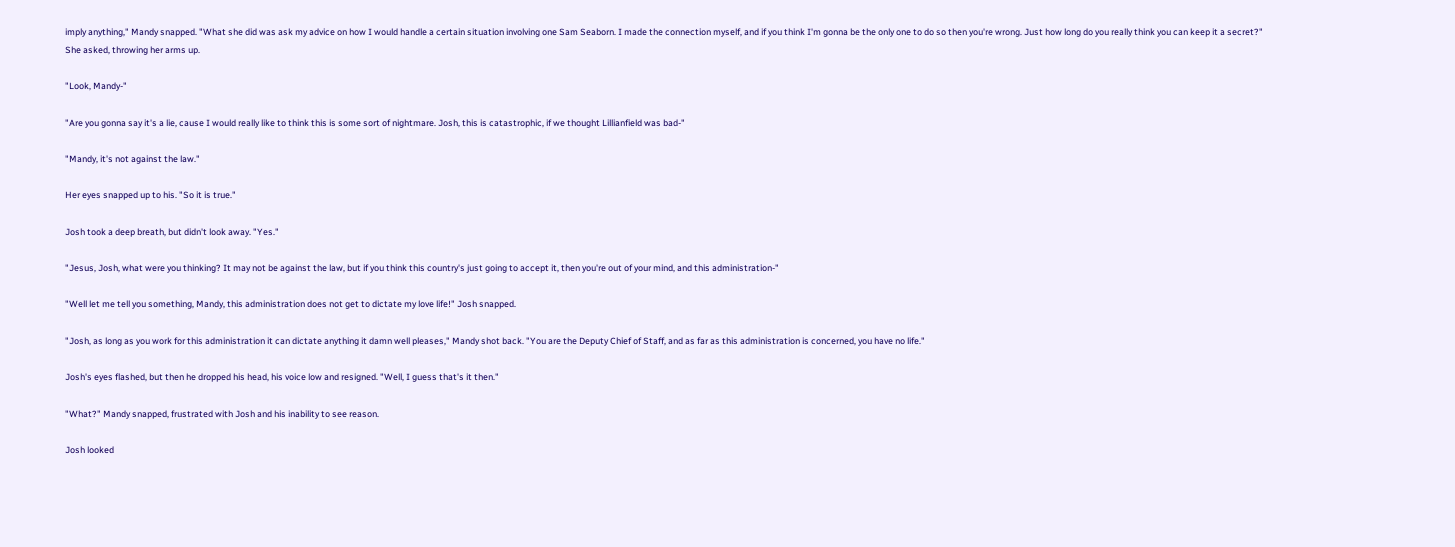imply anything," Mandy snapped. "What she did was ask my advice on how I would handle a certain situation involving one Sam Seaborn. I made the connection myself, and if you think I'm gonna be the only one to do so then you're wrong. Just how long do you really think you can keep it a secret?" She asked, throwing her arms up.

"Look, Mandy-"

"Are you gonna say it's a lie, cause I would really like to think this is some sort of nightmare. Josh, this is catastrophic, if we thought Lillianfield was bad-"

"Mandy, it's not against the law."

Her eyes snapped up to his. "So it is true."

Josh took a deep breath, but didn't look away. "Yes."

"Jesus, Josh, what were you thinking? It may not be against the law, but if you think this country's just going to accept it, then you're out of your mind, and this administration-"

"Well let me tell you something, Mandy, this administration does not get to dictate my love life!" Josh snapped.

"Josh, as long as you work for this administration it can dictate anything it damn well pleases," Mandy shot back. "You are the Deputy Chief of Staff, and as far as this administration is concerned, you have no life."

Josh's eyes flashed, but then he dropped his head, his voice low and resigned. "Well, I guess that's it then."

"What?" Mandy snapped, frustrated with Josh and his inability to see reason.

Josh looked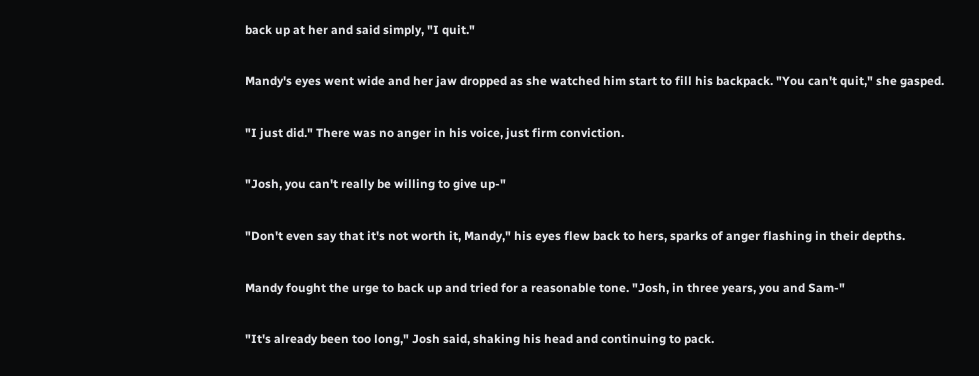back up at her and said simply, "I quit."

Mandy's eyes went wide and her jaw dropped as she watched him start to fill his backpack. "You can't quit," she gasped.

"I just did." There was no anger in his voice, just firm conviction.

"Josh, you can't really be willing to give up-"

"Don't even say that it's not worth it, Mandy," his eyes flew back to hers, sparks of anger flashing in their depths.

Mandy fought the urge to back up and tried for a reasonable tone. "Josh, in three years, you and Sam-"

"It's already been too long," Josh said, shaking his head and continuing to pack.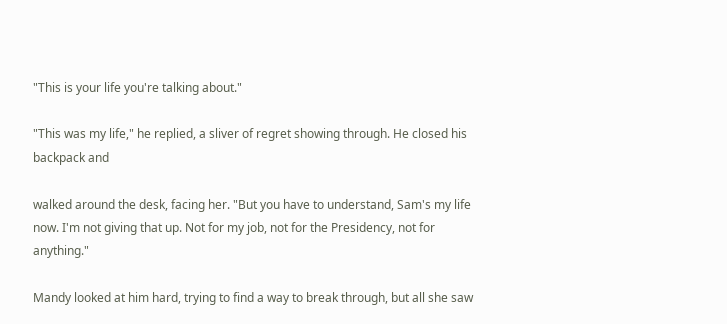"This is your life you're talking about."

"This was my life," he replied, a sliver of regret showing through. He closed his backpack and

walked around the desk, facing her. "But you have to understand, Sam's my life now. I'm not giving that up. Not for my job, not for the Presidency, not for anything."

Mandy looked at him hard, trying to find a way to break through, but all she saw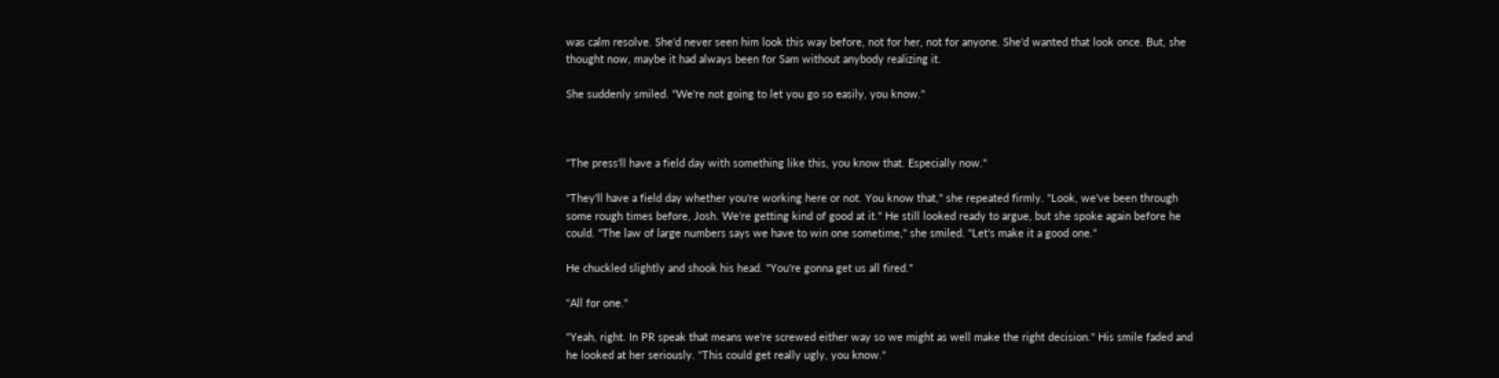was calm resolve. She'd never seen him look this way before, not for her, not for anyone. She'd wanted that look once. But, she thought now, maybe it had always been for Sam without anybody realizing it.

She suddenly smiled. "We're not going to let you go so easily, you know."



"The press'll have a field day with something like this, you know that. Especially now."

"They'll have a field day whether you're working here or not. You know that," she repeated firmly. "Look, we've been through some rough times before, Josh. We're getting kind of good at it." He still looked ready to argue, but she spoke again before he could. "The law of large numbers says we have to win one sometime," she smiled. "Let's make it a good one."

He chuckled slightly and shook his head. "You're gonna get us all fired."

"All for one."

"Yeah, right. In PR speak that means we're screwed either way so we might as well make the right decision." His smile faded and he looked at her seriously. "This could get really ugly, you know."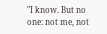"I know. But no one: not me, not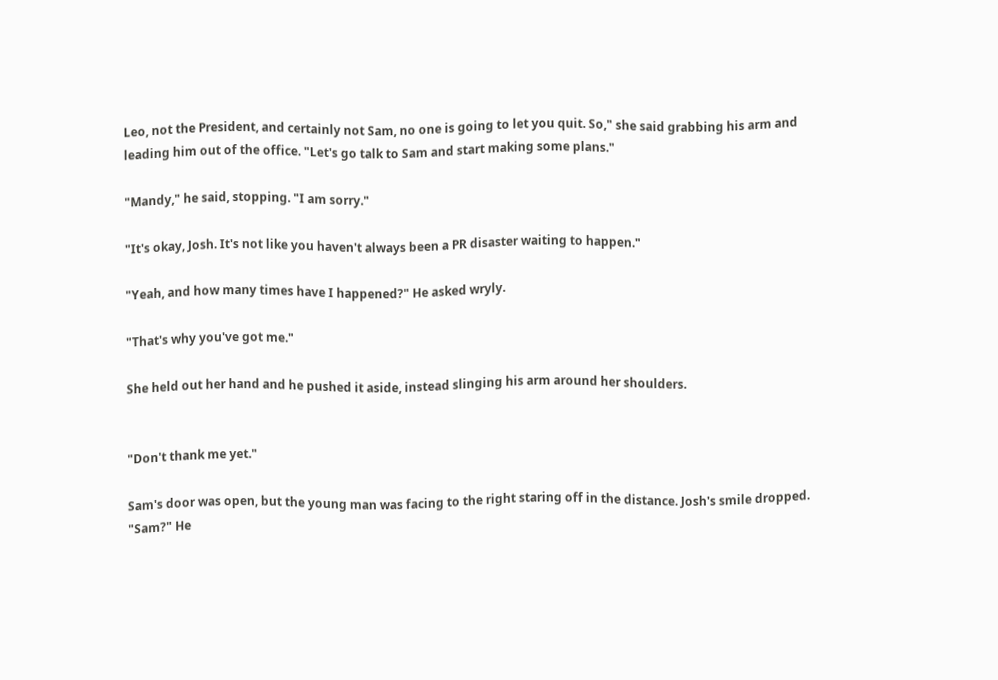Leo, not the President, and certainly not Sam, no one is going to let you quit. So," she said grabbing his arm and leading him out of the office. "Let's go talk to Sam and start making some plans."

"Mandy," he said, stopping. "I am sorry."

"It's okay, Josh. It's not like you haven't always been a PR disaster waiting to happen."

"Yeah, and how many times have I happened?" He asked wryly.

"That's why you've got me."

She held out her hand and he pushed it aside, instead slinging his arm around her shoulders.


"Don't thank me yet."

Sam's door was open, but the young man was facing to the right staring off in the distance. Josh's smile dropped. "Sam?" He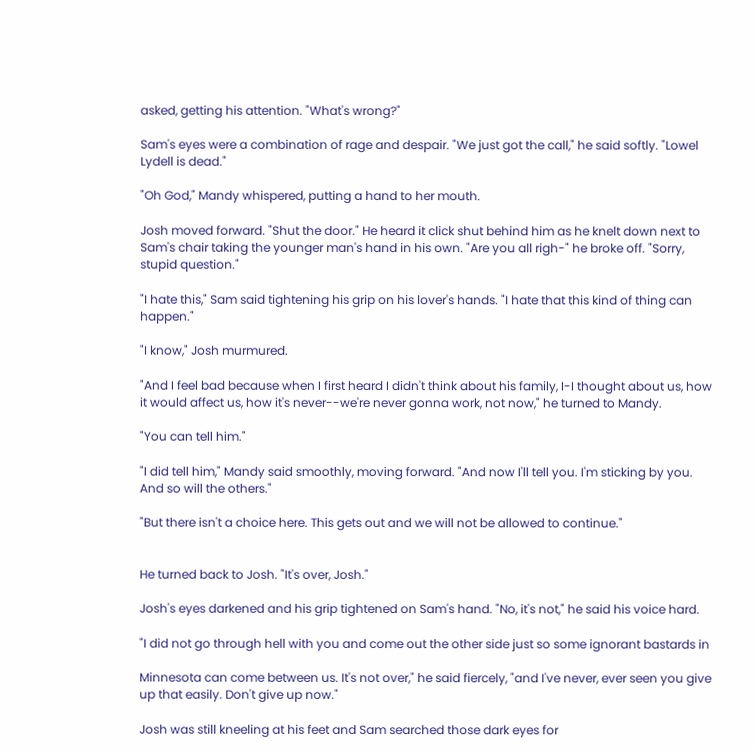asked, getting his attention. "What's wrong?"

Sam's eyes were a combination of rage and despair. "We just got the call," he said softly. "Lowel Lydell is dead."

"Oh God," Mandy whispered, putting a hand to her mouth.

Josh moved forward. "Shut the door." He heard it click shut behind him as he knelt down next to Sam's chair taking the younger man's hand in his own. "Are you all righ-" he broke off. "Sorry, stupid question."

"I hate this," Sam said tightening his grip on his lover's hands. "I hate that this kind of thing can happen."

"I know," Josh murmured.

"And I feel bad because when I first heard I didn't think about his family, I-I thought about us, how it would affect us, how it's never--we're never gonna work, not now," he turned to Mandy.

"You can tell him."

"I did tell him," Mandy said smoothly, moving forward. "And now I'll tell you. I'm sticking by you. And so will the others."

"But there isn't a choice here. This gets out and we will not be allowed to continue."


He turned back to Josh. "It's over, Josh."

Josh's eyes darkened and his grip tightened on Sam's hand. "No, it's not," he said his voice hard.

"I did not go through hell with you and come out the other side just so some ignorant bastards in

Minnesota can come between us. It's not over," he said fiercely, "and I've never, ever seen you give up that easily. Don't give up now."

Josh was still kneeling at his feet and Sam searched those dark eyes for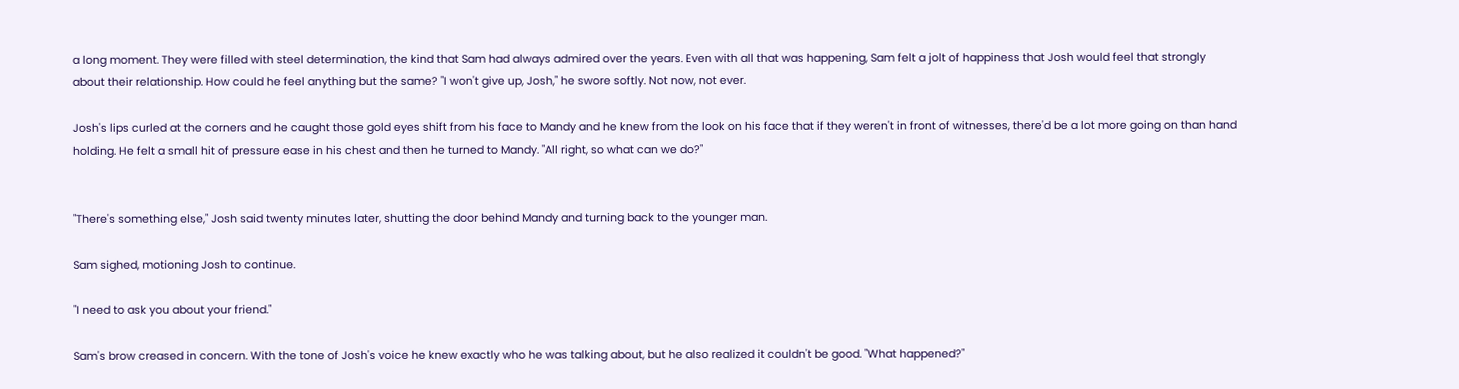a long moment. They were filled with steel determination, the kind that Sam had always admired over the years. Even with all that was happening, Sam felt a jolt of happiness that Josh would feel that strongly about their relationship. How could he feel anything but the same? "I won't give up, Josh," he swore softly. Not now, not ever.

Josh's lips curled at the corners and he caught those gold eyes shift from his face to Mandy and he knew from the look on his face that if they weren't in front of witnesses, there'd be a lot more going on than hand holding. He felt a small hit of pressure ease in his chest and then he turned to Mandy. "All right, so what can we do?"


"There's something else," Josh said twenty minutes later, shutting the door behind Mandy and turning back to the younger man.

Sam sighed, motioning Josh to continue.

"I need to ask you about your friend."

Sam's brow creased in concern. With the tone of Josh's voice he knew exactly who he was talking about, but he also realized it couldn't be good. "What happened?"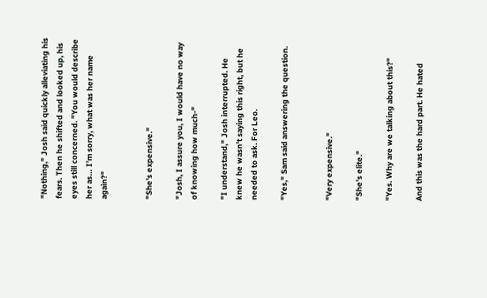"Nothing," Josh said quickly alleviating his fears. Then he shifted and looked up, his eyes still concerned. "You would describe her as… I’m sorry, what was her name again?"


"She's expensive."

"Josh, I assure you, I would have no way of knowing how much-"

"I understand," Josh interrupted. He knew he wasn't saying this right, but he needed to ask. For Leo.

"Yes," Sam said answering the question.


"Very expensive."

"She's elite."

"Yes. Why are we talking about this?"

And this was the hard part. He hated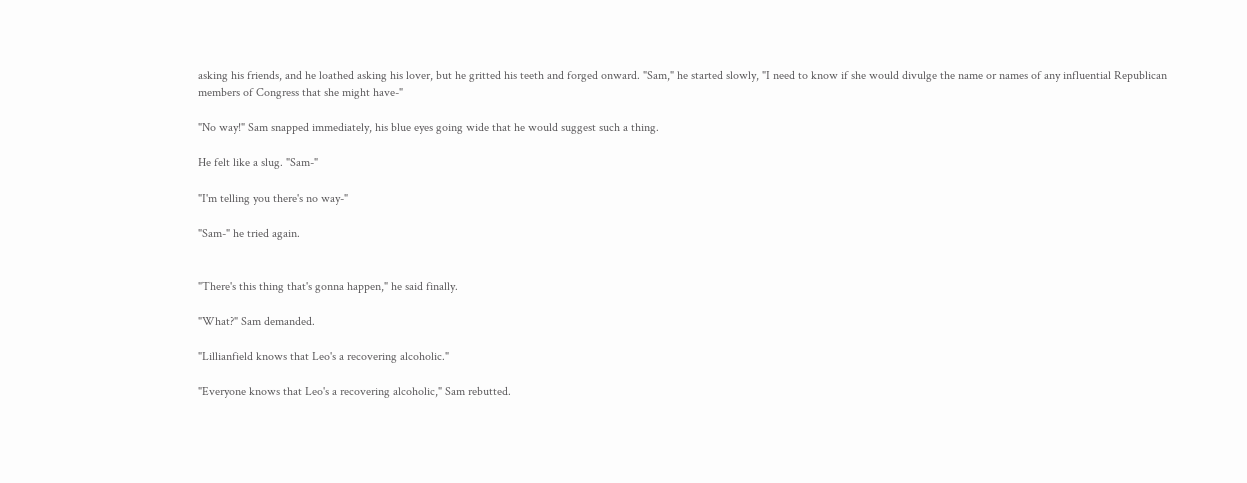asking his friends, and he loathed asking his lover, but he gritted his teeth and forged onward. "Sam," he started slowly, "I need to know if she would divulge the name or names of any influential Republican members of Congress that she might have-"

"No way!" Sam snapped immediately, his blue eyes going wide that he would suggest such a thing.

He felt like a slug. "Sam-"

"I'm telling you there's no way-"

"Sam-" he tried again.


"There's this thing that's gonna happen," he said finally.

"What?" Sam demanded.

"Lillianfield knows that Leo's a recovering alcoholic."

"Everyone knows that Leo's a recovering alcoholic," Sam rebutted.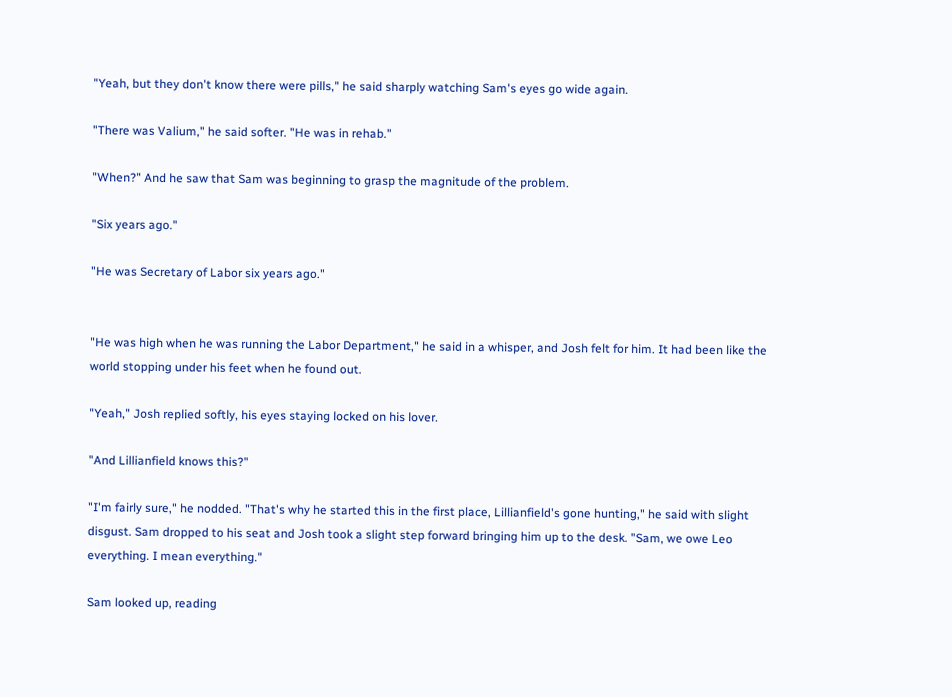"Yeah, but they don't know there were pills," he said sharply watching Sam's eyes go wide again.

"There was Valium," he said softer. "He was in rehab."

"When?" And he saw that Sam was beginning to grasp the magnitude of the problem.

"Six years ago."

"He was Secretary of Labor six years ago."


"He was high when he was running the Labor Department," he said in a whisper, and Josh felt for him. It had been like the world stopping under his feet when he found out.

"Yeah," Josh replied softly, his eyes staying locked on his lover.

"And Lillianfield knows this?"

"I'm fairly sure," he nodded. "That's why he started this in the first place, Lillianfield's gone hunting," he said with slight disgust. Sam dropped to his seat and Josh took a slight step forward bringing him up to the desk. "Sam, we owe Leo everything. I mean everything."

Sam looked up, reading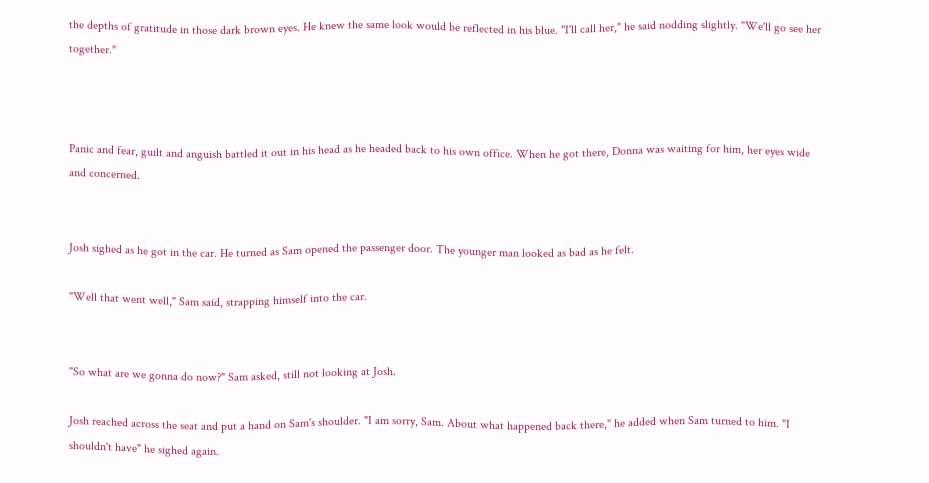the depths of gratitude in those dark brown eyes. He knew the same look would be reflected in his blue. "I'll call her," he said nodding slightly. "We'll go see her together."



Panic and fear, guilt and anguish battled it out in his head as he headed back to his own office. When he got there, Donna was waiting for him, her eyes wide and concerned.


Josh sighed as he got in the car. He turned as Sam opened the passenger door. The younger man looked as bad as he felt.

"Well that went well," Sam said, strapping himself into the car.


"So what are we gonna do now?" Sam asked, still not looking at Josh.

Josh reached across the seat and put a hand on Sam's shoulder. "I am sorry, Sam. About what happened back there," he added when Sam turned to him. "I shouldn't have" he sighed again.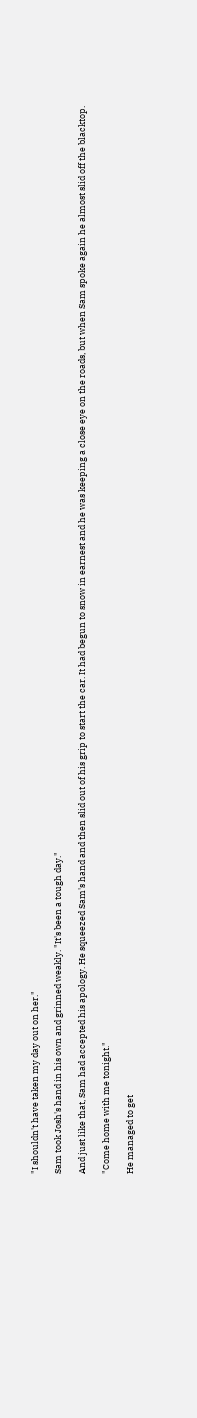"I shouldn't have taken my day out on her."

Sam took Josh's hand in his own and grinned weakly. "It's been a tough day."

And just like that, Sam had accepted his apology. He squeezed Sam's hand and then slid out of his grip to start the car. It had begun to snow in earnest and he was keeping a close eye on the roads, but when Sam spoke again he almost slid off the blacktop.

"Come home with me tonight."

He managed to get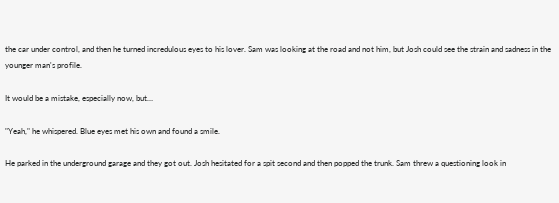the car under control, and then he turned incredulous eyes to his lover. Sam was looking at the road and not him, but Josh could see the strain and sadness in the younger man's profile.

It would be a mistake, especially now, but…

"Yeah," he whispered. Blue eyes met his own and found a smile.

He parked in the underground garage and they got out. Josh hesitated for a spit second and then popped the trunk. Sam threw a questioning look in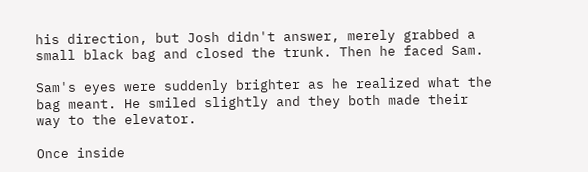his direction, but Josh didn't answer, merely grabbed a small black bag and closed the trunk. Then he faced Sam.

Sam's eyes were suddenly brighter as he realized what the bag meant. He smiled slightly and they both made their way to the elevator.

Once inside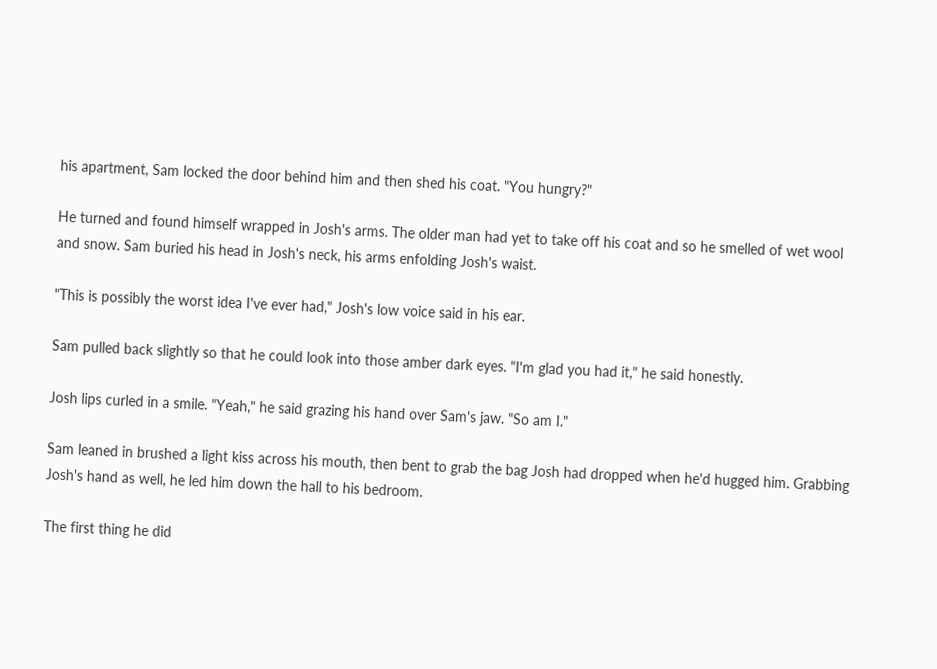his apartment, Sam locked the door behind him and then shed his coat. "You hungry?"

He turned and found himself wrapped in Josh's arms. The older man had yet to take off his coat and so he smelled of wet wool and snow. Sam buried his head in Josh's neck, his arms enfolding Josh's waist.

"This is possibly the worst idea I've ever had," Josh's low voice said in his ear.

Sam pulled back slightly so that he could look into those amber dark eyes. "I'm glad you had it," he said honestly.

Josh lips curled in a smile. "Yeah," he said grazing his hand over Sam's jaw. "So am I."

Sam leaned in brushed a light kiss across his mouth, then bent to grab the bag Josh had dropped when he'd hugged him. Grabbing Josh's hand as well, he led him down the hall to his bedroom.

The first thing he did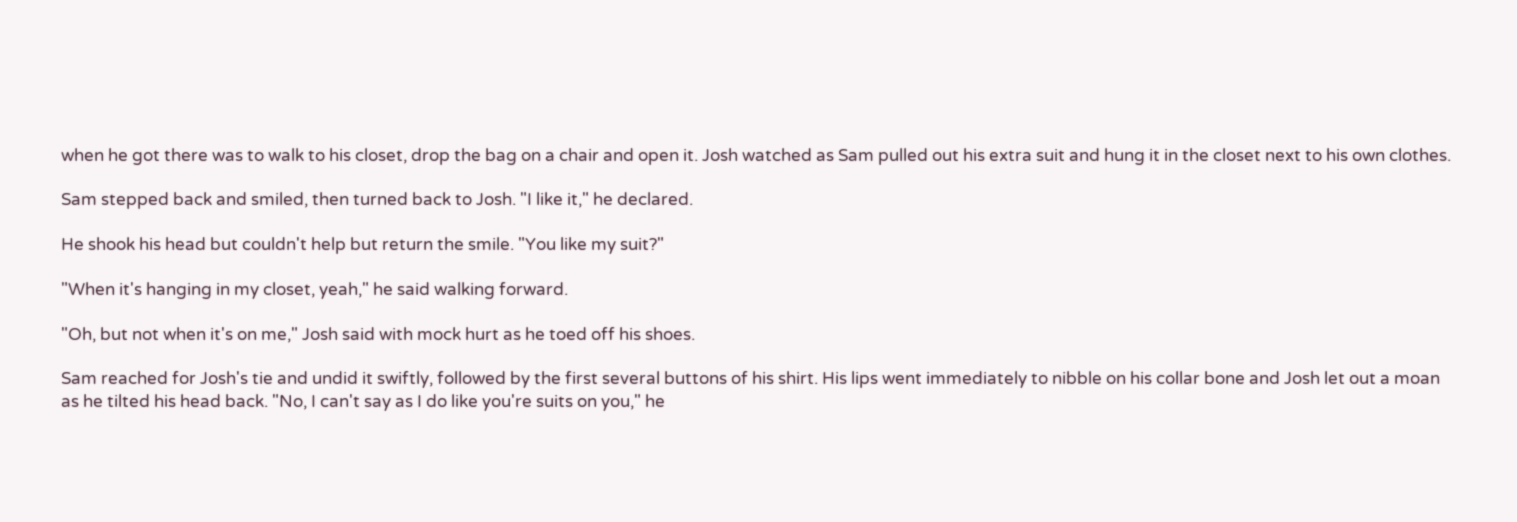when he got there was to walk to his closet, drop the bag on a chair and open it. Josh watched as Sam pulled out his extra suit and hung it in the closet next to his own clothes.

Sam stepped back and smiled, then turned back to Josh. "I like it," he declared.

He shook his head but couldn't help but return the smile. "You like my suit?"

"When it's hanging in my closet, yeah," he said walking forward.

"Oh, but not when it's on me," Josh said with mock hurt as he toed off his shoes.

Sam reached for Josh's tie and undid it swiftly, followed by the first several buttons of his shirt. His lips went immediately to nibble on his collar bone and Josh let out a moan as he tilted his head back. "No, I can't say as I do like you're suits on you," he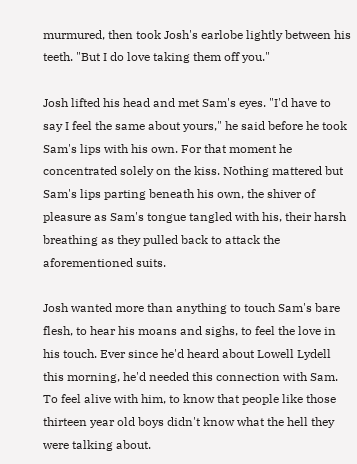murmured, then took Josh's earlobe lightly between his teeth. "But I do love taking them off you."

Josh lifted his head and met Sam's eyes. "I'd have to say I feel the same about yours," he said before he took Sam's lips with his own. For that moment he concentrated solely on the kiss. Nothing mattered but Sam's lips parting beneath his own, the shiver of pleasure as Sam's tongue tangled with his, their harsh breathing as they pulled back to attack the aforementioned suits.

Josh wanted more than anything to touch Sam's bare flesh, to hear his moans and sighs, to feel the love in his touch. Ever since he'd heard about Lowell Lydell this morning, he'd needed this connection with Sam. To feel alive with him, to know that people like those thirteen year old boys didn't know what the hell they were talking about.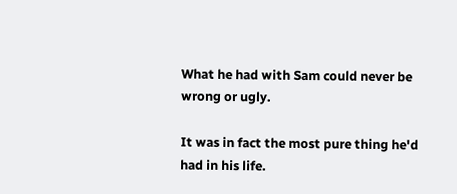What he had with Sam could never be wrong or ugly.

It was in fact the most pure thing he'd had in his life.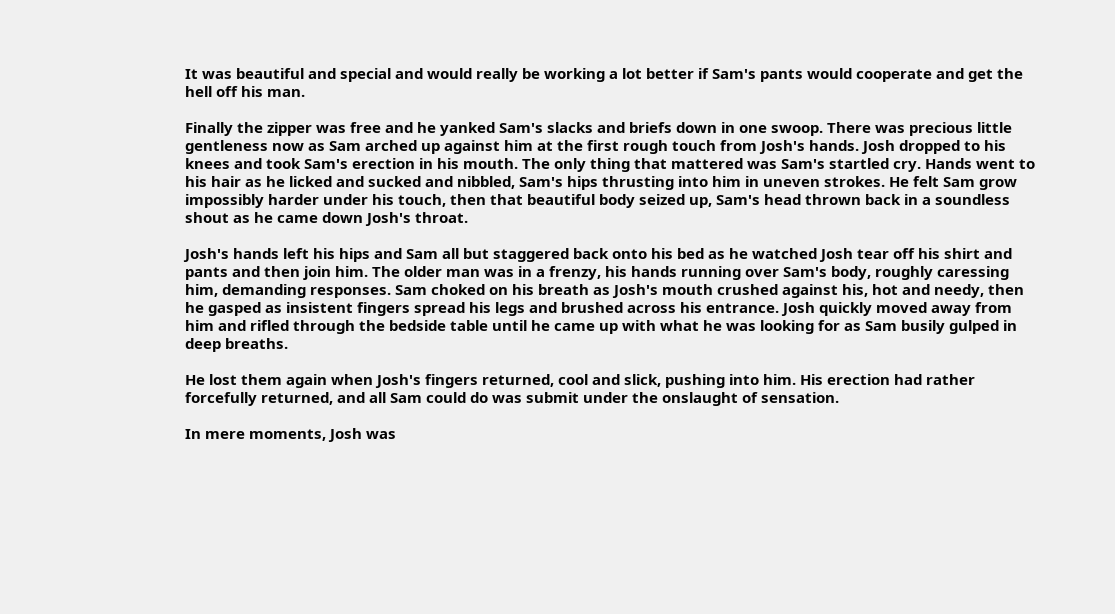It was beautiful and special and would really be working a lot better if Sam's pants would cooperate and get the hell off his man.

Finally the zipper was free and he yanked Sam's slacks and briefs down in one swoop. There was precious little gentleness now as Sam arched up against him at the first rough touch from Josh's hands. Josh dropped to his knees and took Sam's erection in his mouth. The only thing that mattered was Sam's startled cry. Hands went to his hair as he licked and sucked and nibbled, Sam's hips thrusting into him in uneven strokes. He felt Sam grow impossibly harder under his touch, then that beautiful body seized up, Sam's head thrown back in a soundless shout as he came down Josh's throat.

Josh's hands left his hips and Sam all but staggered back onto his bed as he watched Josh tear off his shirt and pants and then join him. The older man was in a frenzy, his hands running over Sam's body, roughly caressing him, demanding responses. Sam choked on his breath as Josh's mouth crushed against his, hot and needy, then he gasped as insistent fingers spread his legs and brushed across his entrance. Josh quickly moved away from him and rifled through the bedside table until he came up with what he was looking for as Sam busily gulped in deep breaths.

He lost them again when Josh's fingers returned, cool and slick, pushing into him. His erection had rather forcefully returned, and all Sam could do was submit under the onslaught of sensation.

In mere moments, Josh was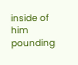inside of him pounding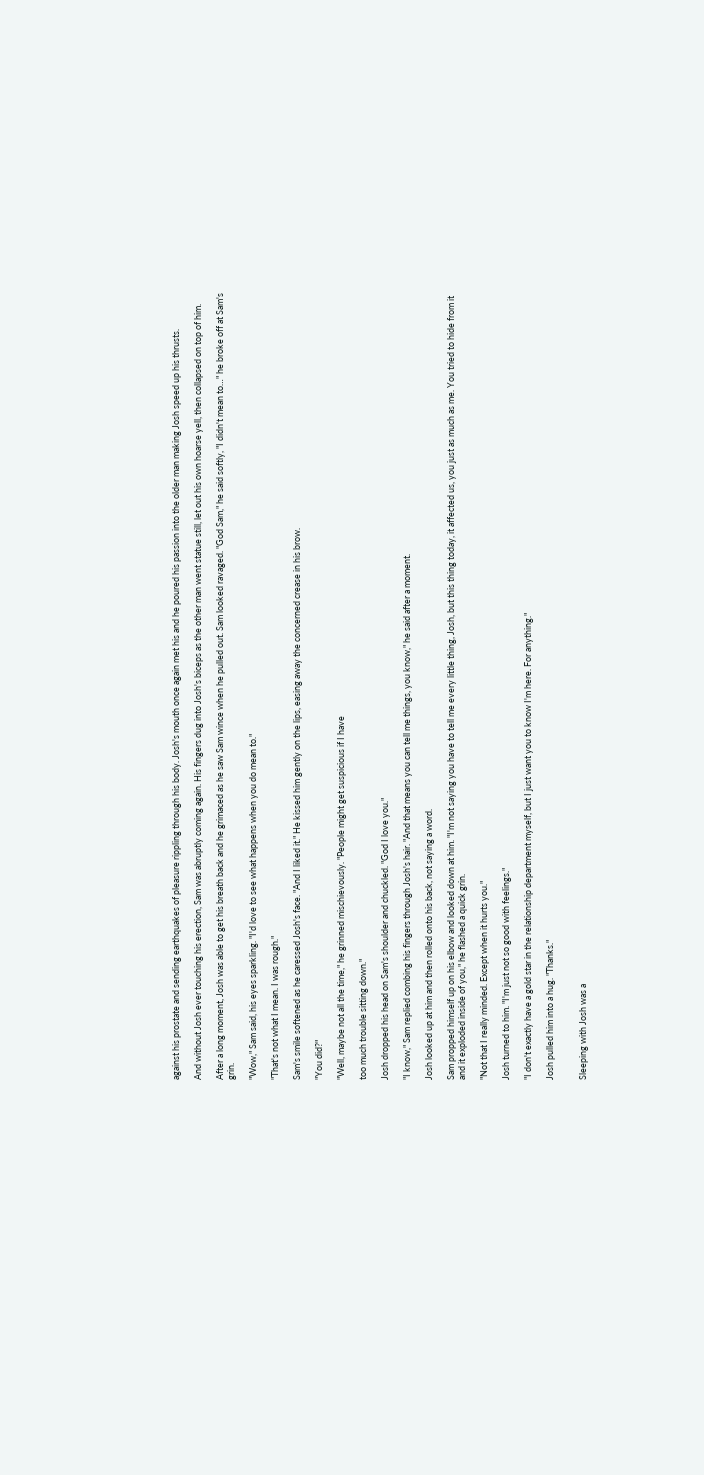against his prostate and sending earthquakes of pleasure rippling through his body. Josh's mouth once again met his and he poured his passion into the older man making Josh speed up his thrusts.

And without Josh ever touching his erection, Sam was abruptly coming again. His fingers dug into Josh's biceps as the other man went statue still, let out his own hoarse yell, then collapsed on top of him.

After a long moment, Josh was able to get his breath back and he grimaced as he saw Sam wince when he pulled out. Sam looked ravaged. "God Sam," he said softly, "I didn't mean to…" he broke off at Sam's grin.

"Wow," Sam said, his eyes sparkling. "I'd love to see what happens when you do mean to."

"That's not what I mean. I was rough."

Sam's smile softened as he caressed Josh's face. "And I liked it." He kissed him gently on the lips, easing away the concerned crease in his brow.

"You did?"

"Well, maybe not all the time," he grinned mischievously. "People might get suspicious if I have

too much trouble sitting down."

Josh dropped his head on Sam's shoulder and chuckled. "God I love you."

"I know," Sam replied combing his fingers through Josh's hair. "And that means you can tell me things, you know," he said after a moment.

Josh looked up at him and then rolled onto his back, not saying a word.

Sam propped himself up on his elbow and looked down at him. "I'm not saying you have to tell me every little thing, Josh, but this thing today, it affected us, you just as much as me. You tried to hide from it and it exploded inside of you," he flashed a quick grin.

"Not that I really minded. Except when it hurts you."

Josh turned to him. "I'm just not so good with feelings."

"I don't exactly have a gold star in the relationship department myself, but I just want you to know I'm here. For anything."

Josh pulled him into a hug. "Thanks."


Sleeping with Josh was a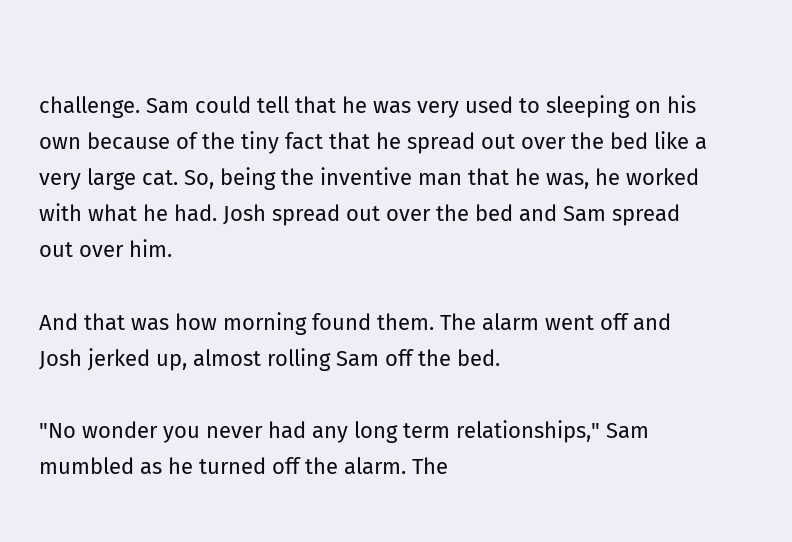challenge. Sam could tell that he was very used to sleeping on his own because of the tiny fact that he spread out over the bed like a very large cat. So, being the inventive man that he was, he worked with what he had. Josh spread out over the bed and Sam spread out over him.

And that was how morning found them. The alarm went off and Josh jerked up, almost rolling Sam off the bed.

"No wonder you never had any long term relationships," Sam mumbled as he turned off the alarm. The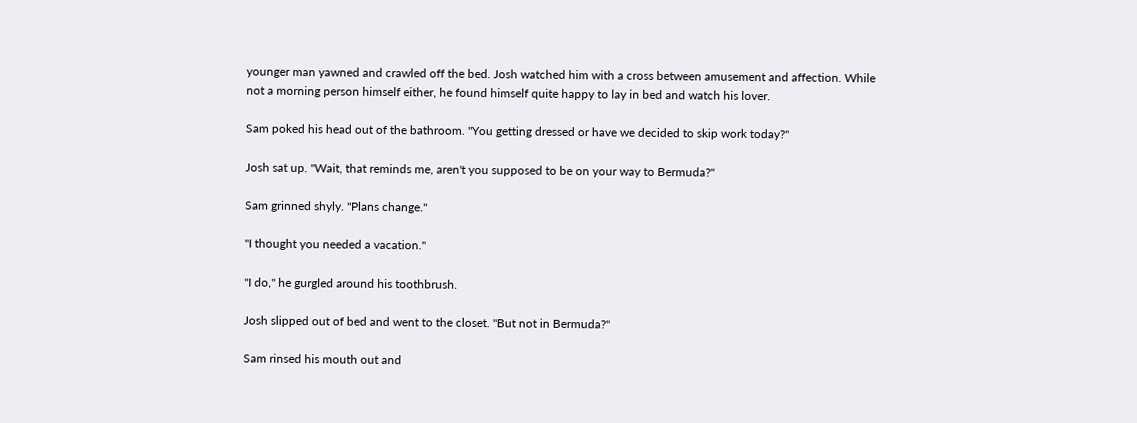younger man yawned and crawled off the bed. Josh watched him with a cross between amusement and affection. While not a morning person himself either, he found himself quite happy to lay in bed and watch his lover.

Sam poked his head out of the bathroom. "You getting dressed or have we decided to skip work today?"

Josh sat up. "Wait, that reminds me, aren't you supposed to be on your way to Bermuda?"

Sam grinned shyly. "Plans change."

"I thought you needed a vacation."

"I do," he gurgled around his toothbrush.

Josh slipped out of bed and went to the closet. "But not in Bermuda?"

Sam rinsed his mouth out and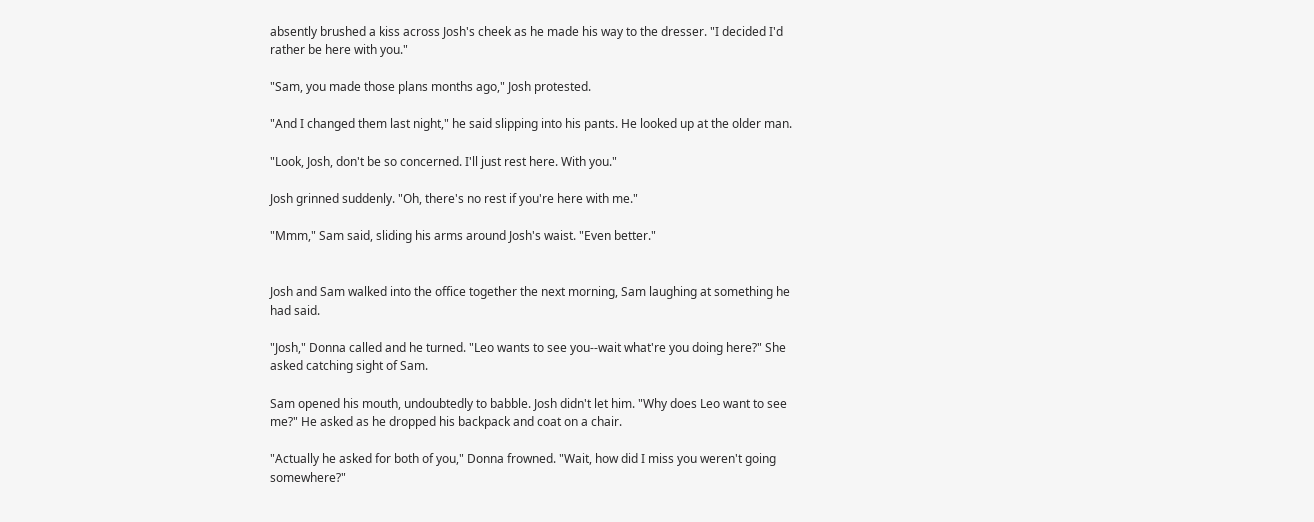absently brushed a kiss across Josh's cheek as he made his way to the dresser. "I decided I'd rather be here with you."

"Sam, you made those plans months ago," Josh protested.

"And I changed them last night," he said slipping into his pants. He looked up at the older man.

"Look, Josh, don't be so concerned. I'll just rest here. With you."

Josh grinned suddenly. "Oh, there's no rest if you're here with me."

"Mmm," Sam said, sliding his arms around Josh's waist. "Even better."


Josh and Sam walked into the office together the next morning, Sam laughing at something he had said.

"Josh," Donna called and he turned. "Leo wants to see you--wait what're you doing here?" She asked catching sight of Sam.

Sam opened his mouth, undoubtedly to babble. Josh didn't let him. "Why does Leo want to see me?" He asked as he dropped his backpack and coat on a chair.

"Actually he asked for both of you," Donna frowned. "Wait, how did I miss you weren't going somewhere?"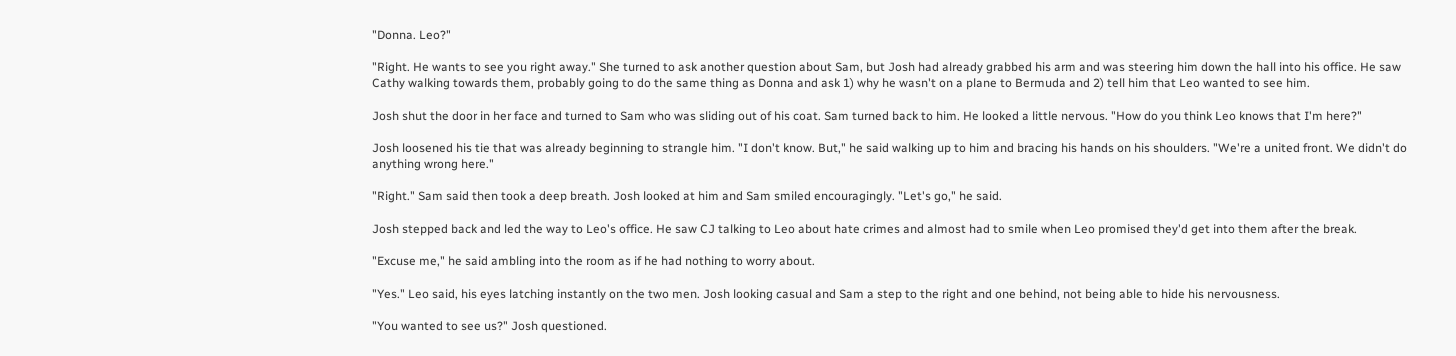"Donna. Leo?"

"Right. He wants to see you right away." She turned to ask another question about Sam, but Josh had already grabbed his arm and was steering him down the hall into his office. He saw Cathy walking towards them, probably going to do the same thing as Donna and ask 1) why he wasn't on a plane to Bermuda and 2) tell him that Leo wanted to see him.

Josh shut the door in her face and turned to Sam who was sliding out of his coat. Sam turned back to him. He looked a little nervous. "How do you think Leo knows that I'm here?"

Josh loosened his tie that was already beginning to strangle him. "I don't know. But," he said walking up to him and bracing his hands on his shoulders. "We're a united front. We didn't do anything wrong here."

"Right." Sam said then took a deep breath. Josh looked at him and Sam smiled encouragingly. "Let's go," he said.

Josh stepped back and led the way to Leo's office. He saw CJ talking to Leo about hate crimes and almost had to smile when Leo promised they'd get into them after the break.

"Excuse me," he said ambling into the room as if he had nothing to worry about.

"Yes." Leo said, his eyes latching instantly on the two men. Josh looking casual and Sam a step to the right and one behind, not being able to hide his nervousness.

"You wanted to see us?" Josh questioned.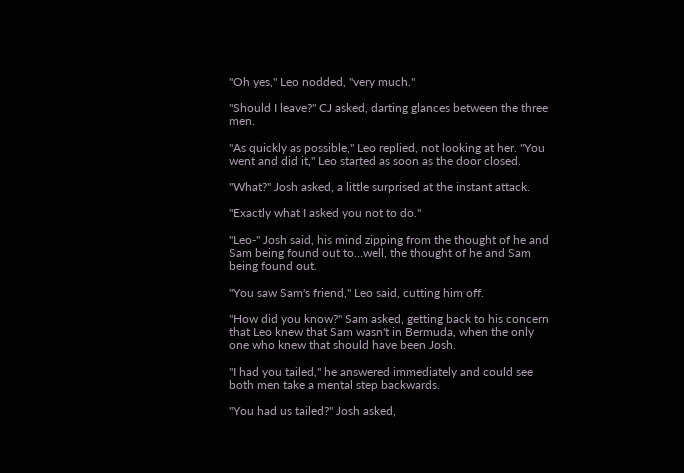"Oh yes," Leo nodded, "very much."

"Should I leave?" CJ asked, darting glances between the three men.

"As quickly as possible," Leo replied, not looking at her. "You went and did it," Leo started as soon as the door closed.

"What?" Josh asked, a little surprised at the instant attack.

"Exactly what I asked you not to do."

"Leo-" Josh said, his mind zipping from the thought of he and Sam being found out to…well, the thought of he and Sam being found out.

"You saw Sam's friend," Leo said, cutting him off.

"How did you know?" Sam asked, getting back to his concern that Leo knew that Sam wasn't in Bermuda, when the only one who knew that should have been Josh.

"I had you tailed," he answered immediately and could see both men take a mental step backwards.

"You had us tailed?" Josh asked,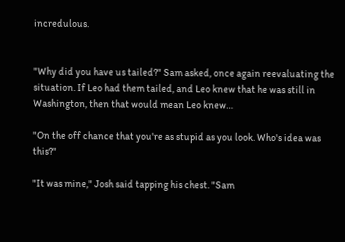incredulous.


"Why did you have us tailed?" Sam asked, once again reevaluating the situation. If Leo had them tailed, and Leo knew that he was still in Washington, then that would mean Leo knew…

"On the off chance that you're as stupid as you look. Who's idea was this?"

"It was mine," Josh said tapping his chest. "Sam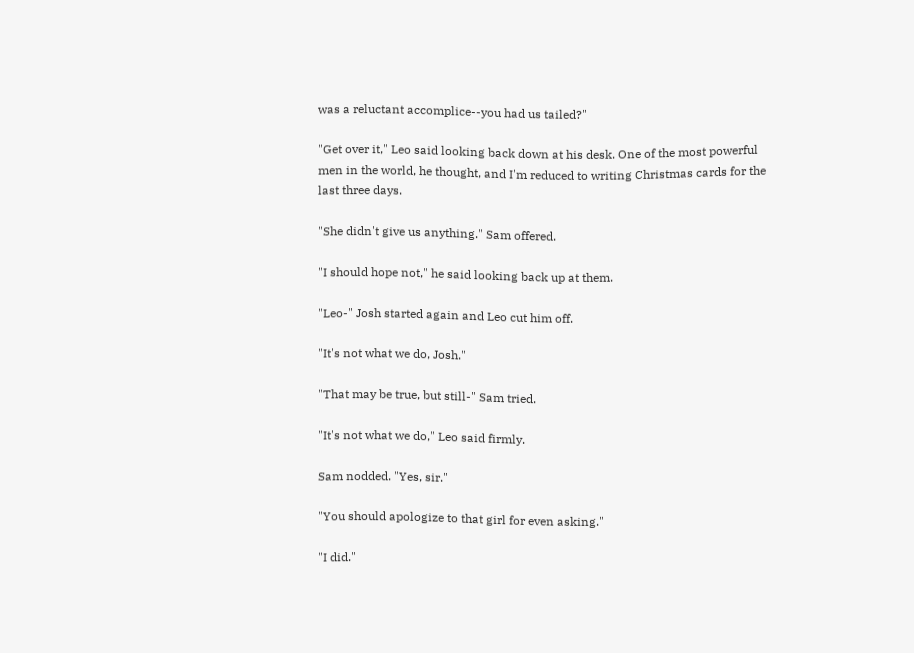was a reluctant accomplice--you had us tailed?"

"Get over it," Leo said looking back down at his desk. One of the most powerful men in the world, he thought, and I'm reduced to writing Christmas cards for the last three days.

"She didn't give us anything." Sam offered.

"I should hope not," he said looking back up at them.

"Leo-" Josh started again and Leo cut him off.

"It's not what we do, Josh."

"That may be true, but still-" Sam tried.

"It's not what we do," Leo said firmly.

Sam nodded. "Yes, sir."

"You should apologize to that girl for even asking."

"I did."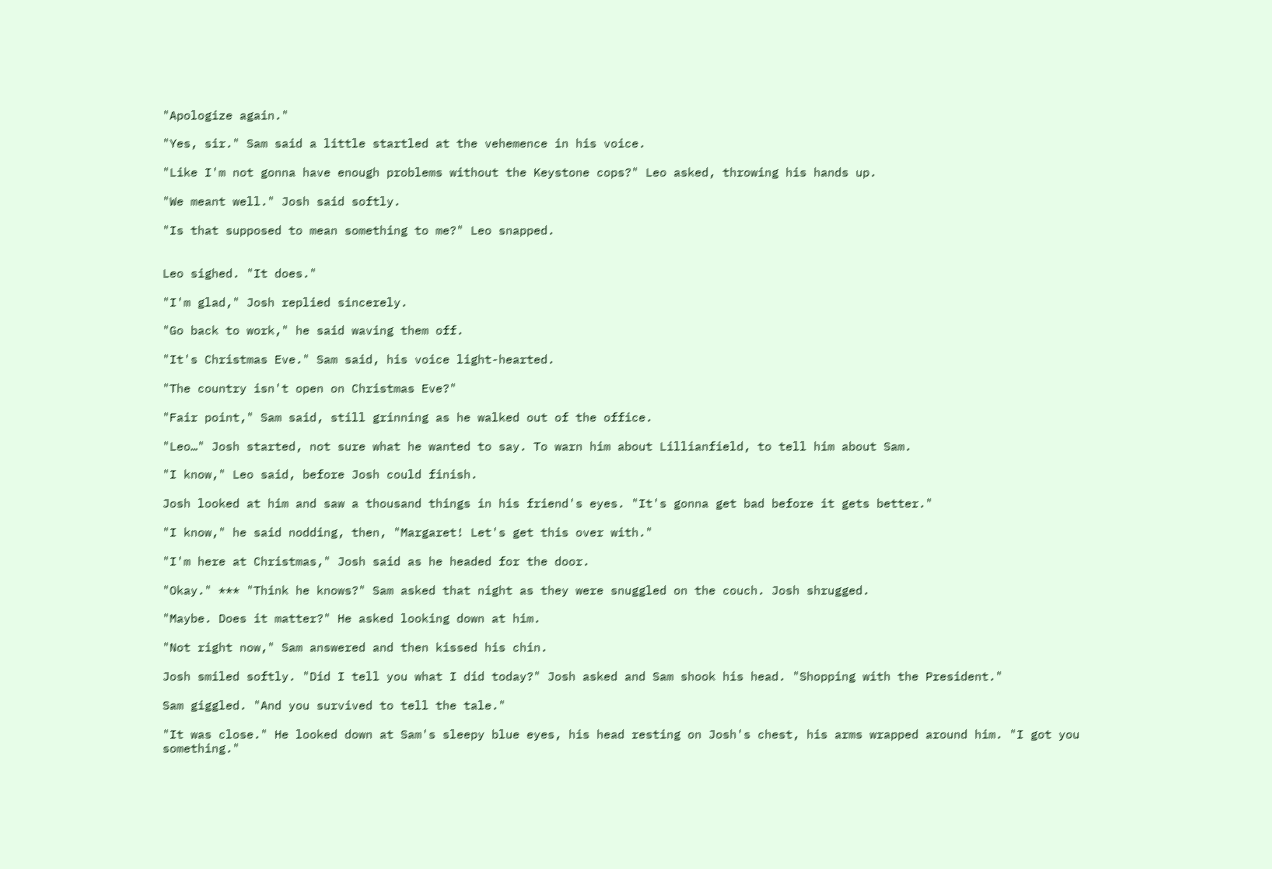"Apologize again."

"Yes, sir." Sam said a little startled at the vehemence in his voice.

"Like I'm not gonna have enough problems without the Keystone cops?" Leo asked, throwing his hands up.

"We meant well." Josh said softly.

"Is that supposed to mean something to me?" Leo snapped.


Leo sighed. "It does."

"I'm glad," Josh replied sincerely.

"Go back to work," he said waving them off.

"It's Christmas Eve." Sam said, his voice light-hearted.

"The country isn't open on Christmas Eve?"

"Fair point," Sam said, still grinning as he walked out of the office.

"Leo…" Josh started, not sure what he wanted to say. To warn him about Lillianfield, to tell him about Sam.

"I know," Leo said, before Josh could finish.

Josh looked at him and saw a thousand things in his friend's eyes. "It's gonna get bad before it gets better."

"I know," he said nodding, then, "Margaret! Let's get this over with."

"I'm here at Christmas," Josh said as he headed for the door.

"Okay." *** "Think he knows?" Sam asked that night as they were snuggled on the couch. Josh shrugged.

"Maybe. Does it matter?" He asked looking down at him.

"Not right now," Sam answered and then kissed his chin.

Josh smiled softly. "Did I tell you what I did today?" Josh asked and Sam shook his head. "Shopping with the President."

Sam giggled. "And you survived to tell the tale."

"It was close." He looked down at Sam's sleepy blue eyes, his head resting on Josh's chest, his arms wrapped around him. "I got you something."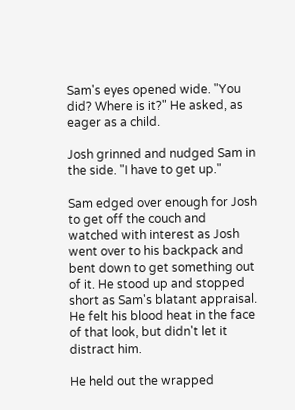Sam's eyes opened wide. "You did? Where is it?" He asked, as eager as a child.

Josh grinned and nudged Sam in the side. "I have to get up."

Sam edged over enough for Josh to get off the couch and watched with interest as Josh went over to his backpack and bent down to get something out of it. He stood up and stopped short as Sam's blatant appraisal. He felt his blood heat in the face of that look, but didn't let it distract him.

He held out the wrapped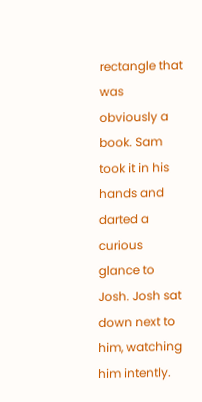rectangle that was obviously a book. Sam took it in his hands and darted a curious glance to Josh. Josh sat down next to him, watching him intently.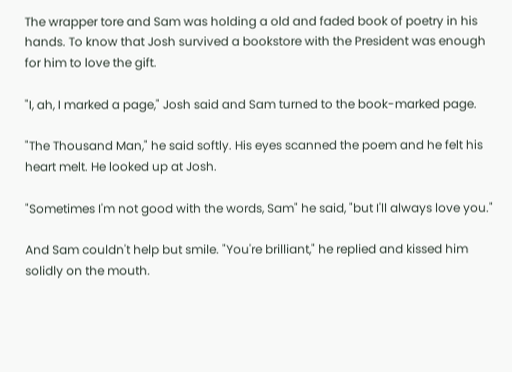The wrapper tore and Sam was holding a old and faded book of poetry in his hands. To know that Josh survived a bookstore with the President was enough for him to love the gift.

"I, ah, I marked a page," Josh said and Sam turned to the book-marked page.

"The Thousand Man," he said softly. His eyes scanned the poem and he felt his heart melt. He looked up at Josh.

"Sometimes I'm not good with the words, Sam" he said, "but I'll always love you."

And Sam couldn't help but smile. "You're brilliant," he replied and kissed him solidly on the mouth.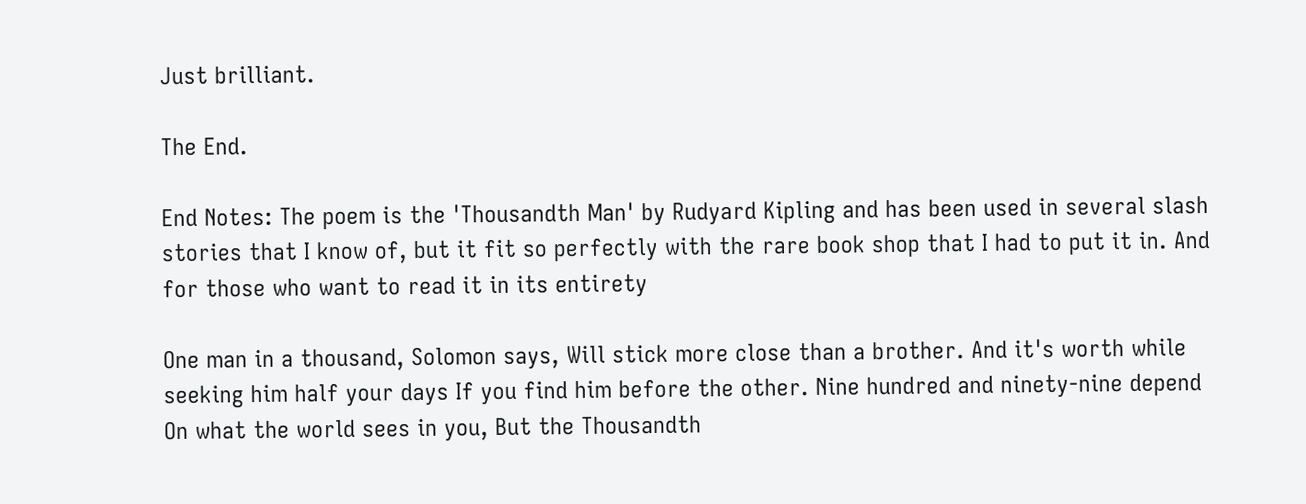Just brilliant.

The End.

End Notes: The poem is the 'Thousandth Man' by Rudyard Kipling and has been used in several slash stories that I know of, but it fit so perfectly with the rare book shop that I had to put it in. And for those who want to read it in its entirety

One man in a thousand, Solomon says, Will stick more close than a brother. And it's worth while seeking him half your days If you find him before the other. Nine hundred and ninety-nine depend On what the world sees in you, But the Thousandth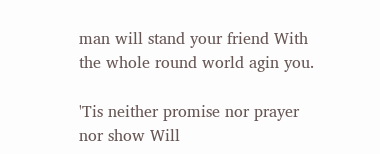man will stand your friend With the whole round world agin you.

'Tis neither promise nor prayer nor show Will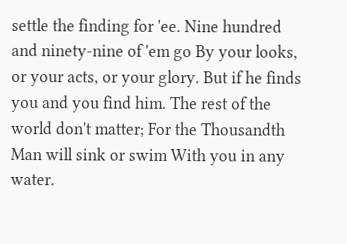settle the finding for 'ee. Nine hundred and ninety-nine of 'em go By your looks, or your acts, or your glory. But if he finds you and you find him. The rest of the world don't matter; For the Thousandth Man will sink or swim With you in any water.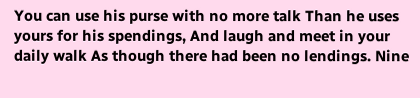You can use his purse with no more talk Than he uses yours for his spendings, And laugh and meet in your daily walk As though there had been no lendings. Nine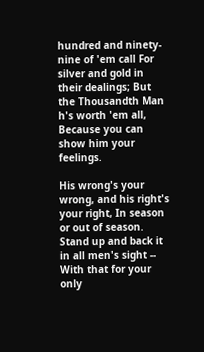hundred and ninety-nine of 'em call For silver and gold in their dealings; But the Thousandth Man h's worth 'em all, Because you can show him your feelings.

His wrong's your wrong, and his right's your right, In season or out of season. Stand up and back it in all men's sight -- With that for your only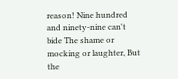reason! Nine hundred and ninety-nine can't bide The shame or mocking or laughter, But the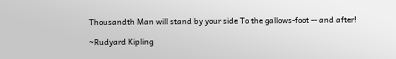Thousandth Man will stand by your side To the gallows-foot -- and after!

~Rudyard Kipling